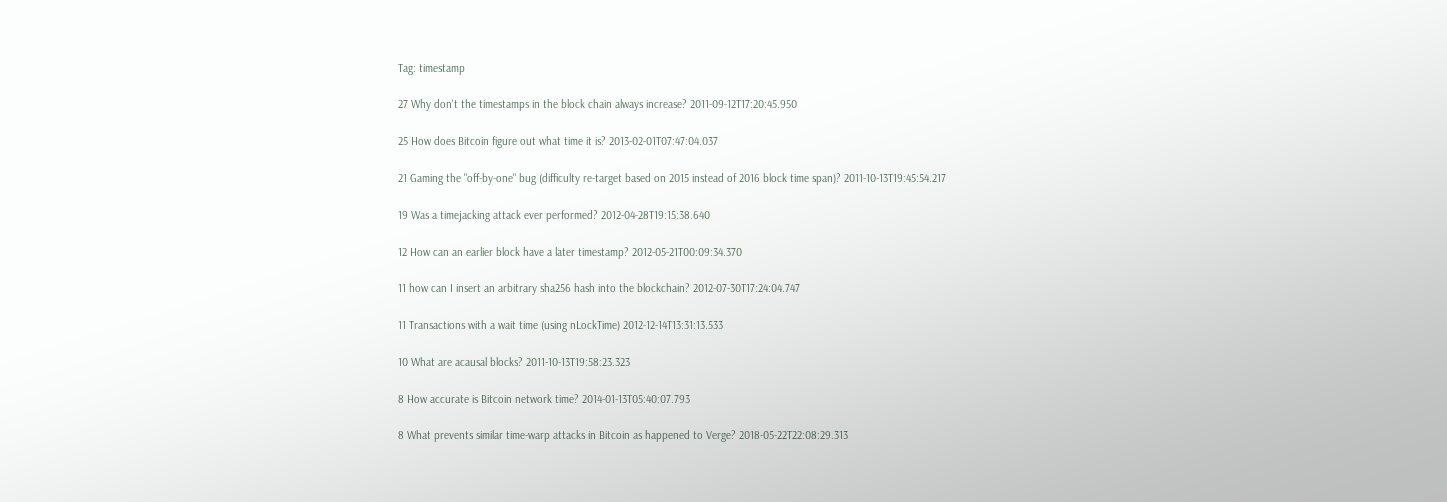Tag: timestamp

27 Why don't the timestamps in the block chain always increase? 2011-09-12T17:20:45.950

25 How does Bitcoin figure out what time it is? 2013-02-01T07:47:04.037

21 Gaming the "off-by-one" bug (difficulty re-target based on 2015 instead of 2016 block time span)? 2011-10-13T19:45:54.217

19 Was a timejacking attack ever performed? 2012-04-28T19:15:38.640

12 How can an earlier block have a later timestamp? 2012-05-21T00:09:34.370

11 how can I insert an arbitrary sha256 hash into the blockchain? 2012-07-30T17:24:04.747

11 Transactions with a wait time (using nLockTime) 2012-12-14T13:31:13.533

10 What are acausal blocks? 2011-10-13T19:58:23.323

8 How accurate is Bitcoin network time? 2014-01-13T05:40:07.793

8 What prevents similar time-warp attacks in Bitcoin as happened to Verge? 2018-05-22T22:08:29.313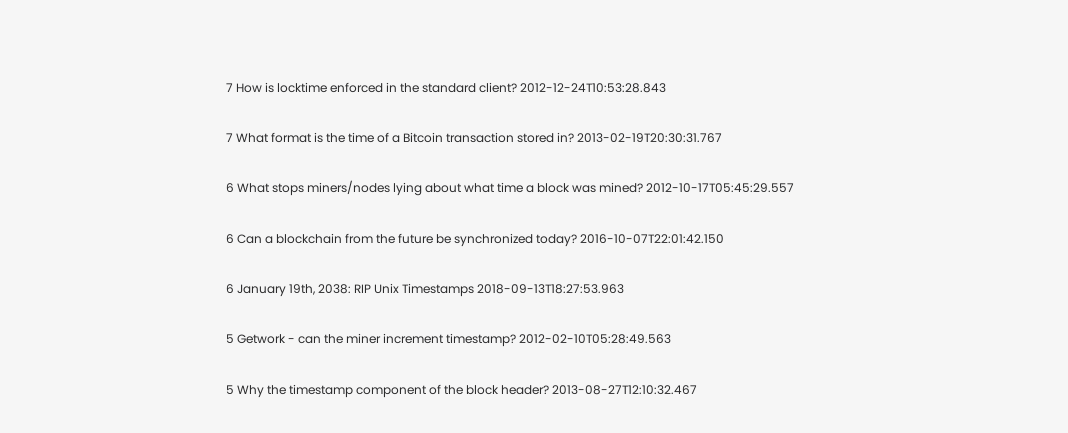7 How is locktime enforced in the standard client? 2012-12-24T10:53:28.843

7 What format is the time of a Bitcoin transaction stored in? 2013-02-19T20:30:31.767

6 What stops miners/nodes lying about what time a block was mined? 2012-10-17T05:45:29.557

6 Can a blockchain from the future be synchronized today? 2016-10-07T22:01:42.150

6 January 19th, 2038: RIP Unix Timestamps 2018-09-13T18:27:53.963

5 Getwork - can the miner increment timestamp? 2012-02-10T05:28:49.563

5 Why the timestamp component of the block header? 2013-08-27T12:10:32.467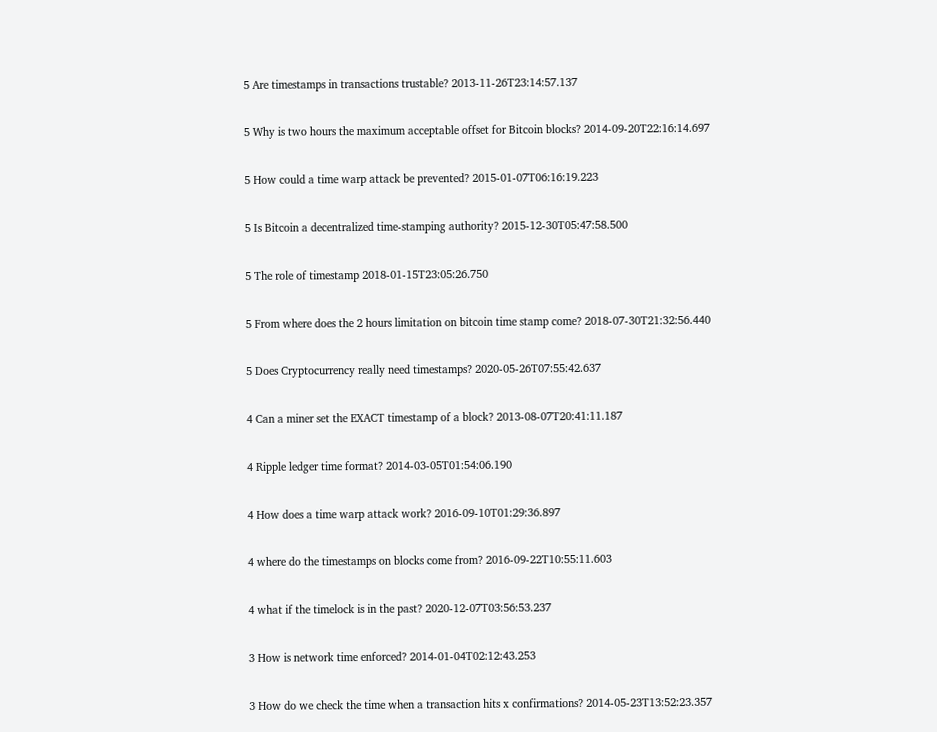5 Are timestamps in transactions trustable? 2013-11-26T23:14:57.137

5 Why is two hours the maximum acceptable offset for Bitcoin blocks? 2014-09-20T22:16:14.697

5 How could a time warp attack be prevented? 2015-01-07T06:16:19.223

5 Is Bitcoin a decentralized time-stamping authority? 2015-12-30T05:47:58.500

5 The role of timestamp 2018-01-15T23:05:26.750

5 From where does the 2 hours limitation on bitcoin time stamp come? 2018-07-30T21:32:56.440

5 Does Cryptocurrency really need timestamps? 2020-05-26T07:55:42.637

4 Can a miner set the EXACT timestamp of a block? 2013-08-07T20:41:11.187

4 Ripple ledger time format? 2014-03-05T01:54:06.190

4 How does a time warp attack work? 2016-09-10T01:29:36.897

4 where do the timestamps on blocks come from? 2016-09-22T10:55:11.603

4 what if the timelock is in the past? 2020-12-07T03:56:53.237

3 How is network time enforced? 2014-01-04T02:12:43.253

3 How do we check the time when a transaction hits x confirmations? 2014-05-23T13:52:23.357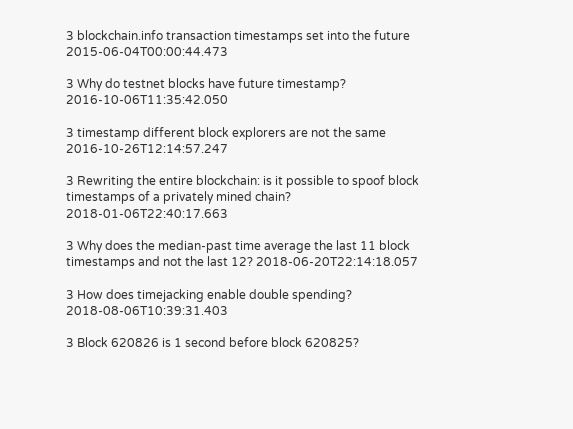3 blockchain.info transaction timestamps set into the future 2015-06-04T00:00:44.473

3 Why do testnet blocks have future timestamp? 2016-10-06T11:35:42.050

3 timestamp different block explorers are not the same 2016-10-26T12:14:57.247

3 Rewriting the entire blockchain: is it possible to spoof block timestamps of a privately mined chain? 2018-01-06T22:40:17.663

3 Why does the median-past time average the last 11 block timestamps and not the last 12? 2018-06-20T22:14:18.057

3 How does timejacking enable double spending? 2018-08-06T10:39:31.403

3 Block 620826 is 1 second before block 620825?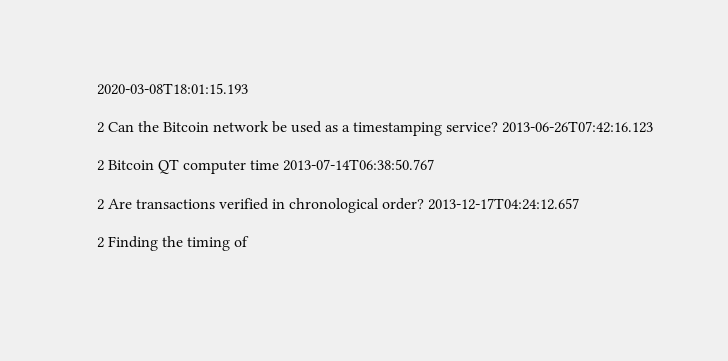2020-03-08T18:01:15.193

2 Can the Bitcoin network be used as a timestamping service? 2013-06-26T07:42:16.123

2 Bitcoin QT computer time 2013-07-14T06:38:50.767

2 Are transactions verified in chronological order? 2013-12-17T04:24:12.657

2 Finding the timing of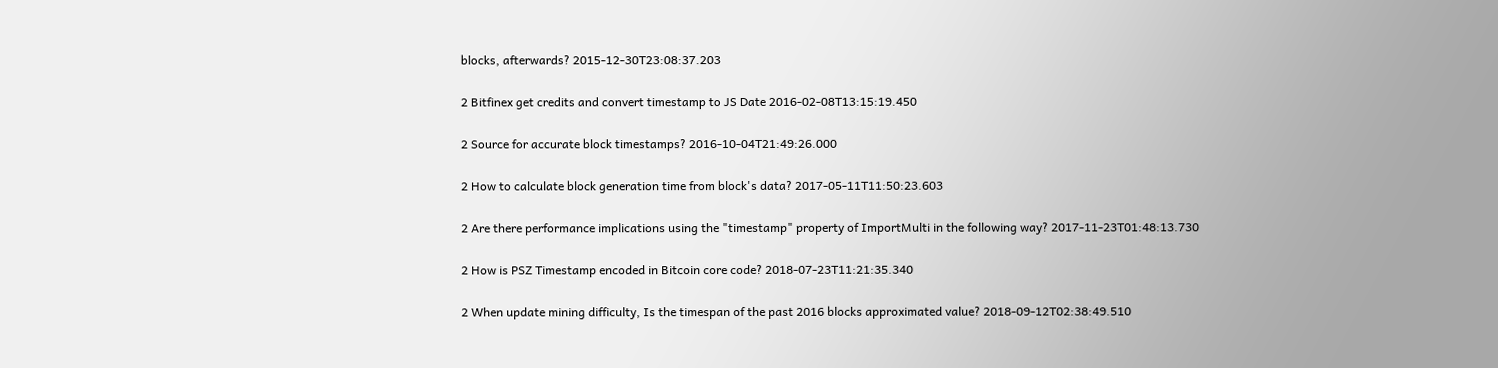blocks, afterwards? 2015-12-30T23:08:37.203

2 Bitfinex get credits and convert timestamp to JS Date 2016-02-08T13:15:19.450

2 Source for accurate block timestamps? 2016-10-04T21:49:26.000

2 How to calculate block generation time from block's data? 2017-05-11T11:50:23.603

2 Are there performance implications using the "timestamp" property of ImportMulti in the following way? 2017-11-23T01:48:13.730

2 How is PSZ Timestamp encoded in Bitcoin core code? 2018-07-23T11:21:35.340

2 When update mining difficulty, Is the timespan of the past 2016 blocks approximated value? 2018-09-12T02:38:49.510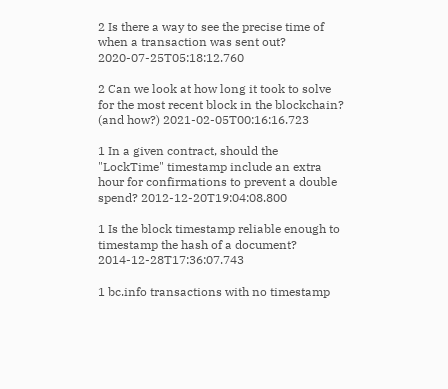2 Is there a way to see the precise time of when a transaction was sent out? 2020-07-25T05:18:12.760

2 Can we look at how long it took to solve for the most recent block in the blockchain? (and how?) 2021-02-05T00:16:16.723

1 In a given contract, should the "LockTime" timestamp include an extra hour for confirmations to prevent a double spend? 2012-12-20T19:04:08.800

1 Is the block timestamp reliable enough to timestamp the hash of a document? 2014-12-28T17:36:07.743

1 bc.info transactions with no timestamp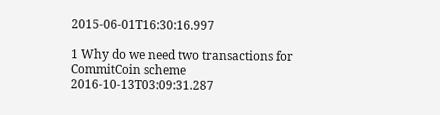2015-06-01T16:30:16.997

1 Why do we need two transactions for CommitCoin scheme 2016-10-13T03:09:31.287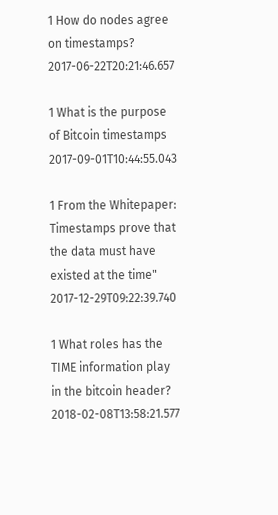1 How do nodes agree on timestamps? 2017-06-22T20:21:46.657

1 What is the purpose of Bitcoin timestamps 2017-09-01T10:44:55.043

1 From the Whitepaper: Timestamps prove that the data must have existed at the time" 2017-12-29T09:22:39.740

1 What roles has the TIME information play in the bitcoin header? 2018-02-08T13:58:21.577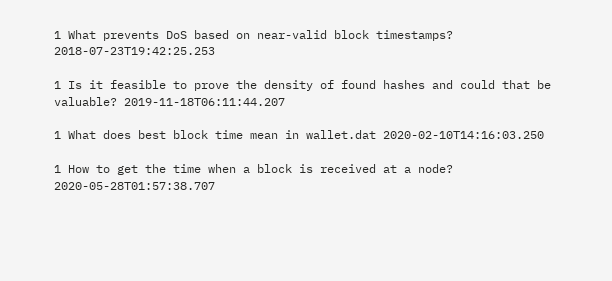1 What prevents DoS based on near-valid block timestamps? 2018-07-23T19:42:25.253

1 Is it feasible to prove the density of found hashes and could that be valuable? 2019-11-18T06:11:44.207

1 What does best block time mean in wallet.dat 2020-02-10T14:16:03.250

1 How to get the time when a block is received at a node? 2020-05-28T01:57:38.707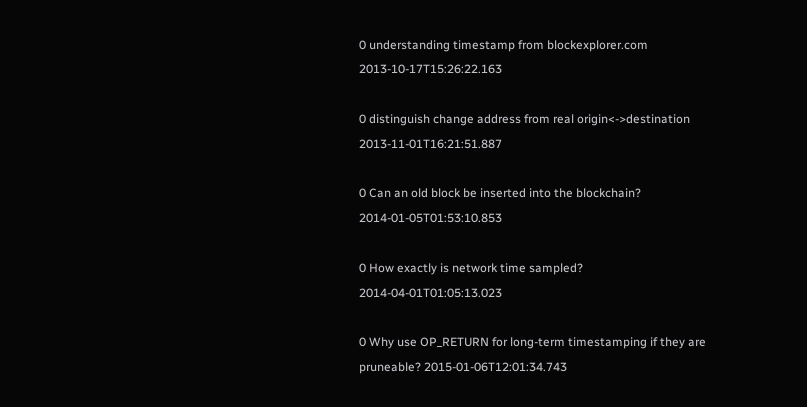0 understanding timestamp from blockexplorer.com 2013-10-17T15:26:22.163

0 distinguish change address from real origin<->destination 2013-11-01T16:21:51.887

0 Can an old block be inserted into the blockchain? 2014-01-05T01:53:10.853

0 How exactly is network time sampled? 2014-04-01T01:05:13.023

0 Why use OP_RETURN for long-term timestamping if they are pruneable? 2015-01-06T12:01:34.743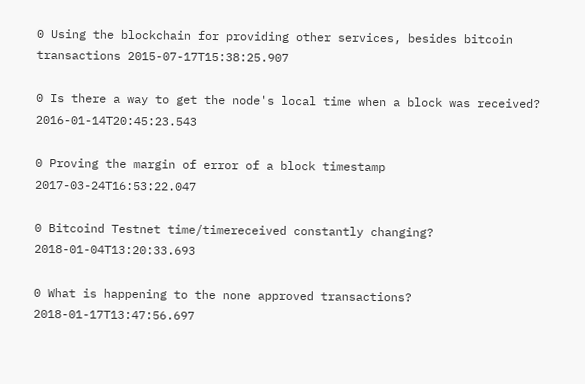0 Using the blockchain for providing other services, besides bitcoin transactions 2015-07-17T15:38:25.907

0 Is there a way to get the node's local time when a block was received? 2016-01-14T20:45:23.543

0 Proving the margin of error of a block timestamp 2017-03-24T16:53:22.047

0 Bitcoind Testnet time/timereceived constantly changing? 2018-01-04T13:20:33.693

0 What is happening to the none approved transactions? 2018-01-17T13:47:56.697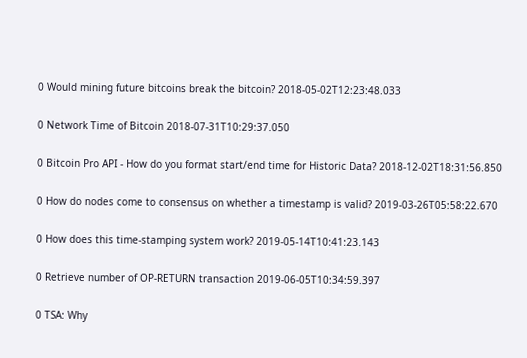0 Would mining future bitcoins break the bitcoin? 2018-05-02T12:23:48.033

0 Network Time of Bitcoin 2018-07-31T10:29:37.050

0 Bitcoin Pro API - How do you format start/end time for Historic Data? 2018-12-02T18:31:56.850

0 How do nodes come to consensus on whether a timestamp is valid? 2019-03-26T05:58:22.670

0 How does this time-stamping system work? 2019-05-14T10:41:23.143

0 Retrieve number of OP-RETURN transaction 2019-06-05T10:34:59.397

0 TSA: Why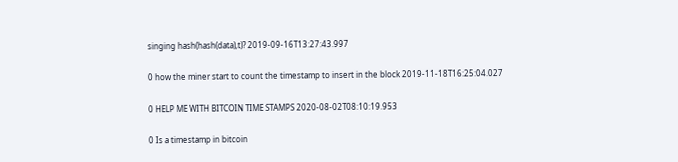singing hash(hash(data),t)? 2019-09-16T13:27:43.997

0 how the miner start to count the timestamp to insert in the block 2019-11-18T16:25:04.027

0 HELP ME WITH BITCOIN TIME STAMPS 2020-08-02T08:10:19.953

0 Is a timestamp in bitcoin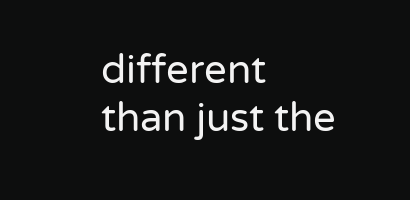different than just the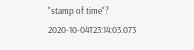"stamp of time"? 2020-10-04T23:14:03.073